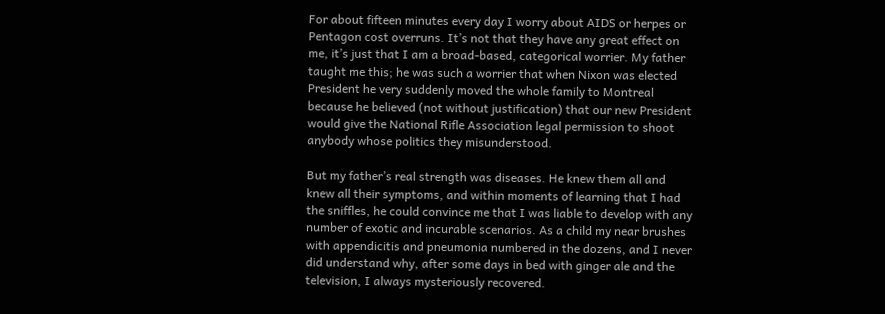For about fifteen minutes every day I worry about AIDS or herpes or Pentagon cost overruns. It’s not that they have any great effect on me, it’s just that I am a broad-based, categorical worrier. My father taught me this; he was such a worrier that when Nixon was elected President he very suddenly moved the whole family to Montreal because he believed (not without justification) that our new President would give the National Rifle Association legal permission to shoot anybody whose politics they misunderstood.

But my father’s real strength was diseases. He knew them all and knew all their symptoms, and within moments of learning that I had the sniffles, he could convince me that I was liable to develop with any number of exotic and incurable scenarios. As a child my near brushes with appendicitis and pneumonia numbered in the dozens, and I never did understand why, after some days in bed with ginger ale and the television, I always mysteriously recovered.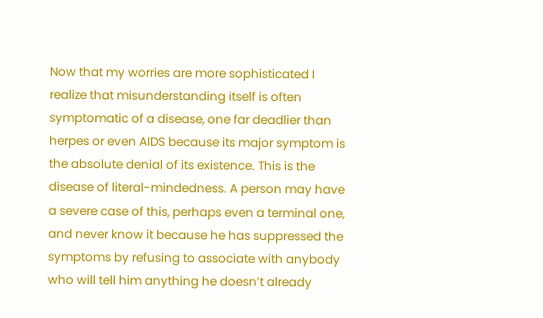Now that my worries are more sophisticated I realize that misunderstanding itself is often symptomatic of a disease, one far deadlier than herpes or even AIDS because its major symptom is the absolute denial of its existence. This is the disease of literal-mindedness. A person may have a severe case of this, perhaps even a terminal one, and never know it because he has suppressed the symptoms by refusing to associate with anybody who will tell him anything he doesn’t already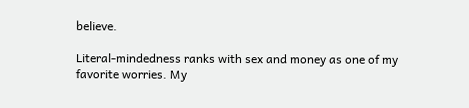believe.

Literal-mindedness ranks with sex and money as one of my favorite worries. My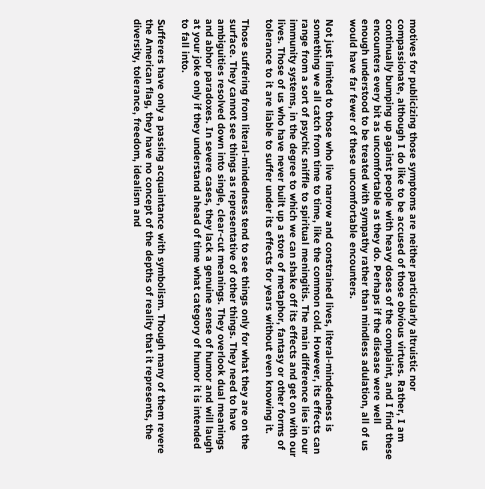motives for publicizing those symptoms are neither particularly altruistic nor compassionate, although I do like to be accused of those obvious virtues. Rather, I am continually bumping up against people with heavy doses of the complaint, and I find these encounters every bit as uncomfortable as they do. Perhaps if the disease were well enough understood to be treated with sympathy rather than mindless adulation, all of us would have far fewer of these uncomfortable encounters.

Not just limited to those who live narrow and constrained lives, literal-mindedness is something we all catch from time to time, like the common cold. However, its effects can range from a sort of psychic sniffle to spiritual meningitis. The main difference lies in our immunity systems, in the degree to which we can shake off its effects and get on with our lives. Those of us who have never built up a store of metaphor, fantasy or other forms of tolerance to it are liable to suffer under its effects for years without even knowing it.

Those suffering from literal-mindedness tend to see things only for what they are on the surface. They cannot see things as representative of other things. They need to have ambiguities resolved down into single, clear-cut meanings. They overlook dual meanings and abhor paradoxes. In severe cases, they lack a genuine sense of humor and will laugh at your joke only if they understand ahead of time what category of humor it is intended to fall into.

Sufferers have only a passing acquaintance with symbolism. Though many of them revere the American flag, they have no concept of the depths of reality that it represents, the diversity, tolerance, freedom, idealism and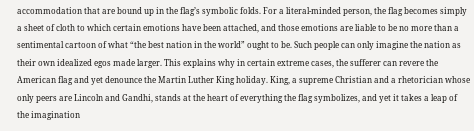accommodation that are bound up in the flag’s symbolic folds. For a literal-minded person, the flag becomes simply a sheet of cloth to which certain emotions have been attached, and those emotions are liable to be no more than a sentimental cartoon of what “the best nation in the world” ought to be. Such people can only imagine the nation as their own idealized egos made larger. This explains why in certain extreme cases, the sufferer can revere the American flag and yet denounce the Martin Luther King holiday. King, a supreme Christian and a rhetorician whose only peers are Lincoln and Gandhi, stands at the heart of everything the flag symbolizes, and yet it takes a leap of the imagination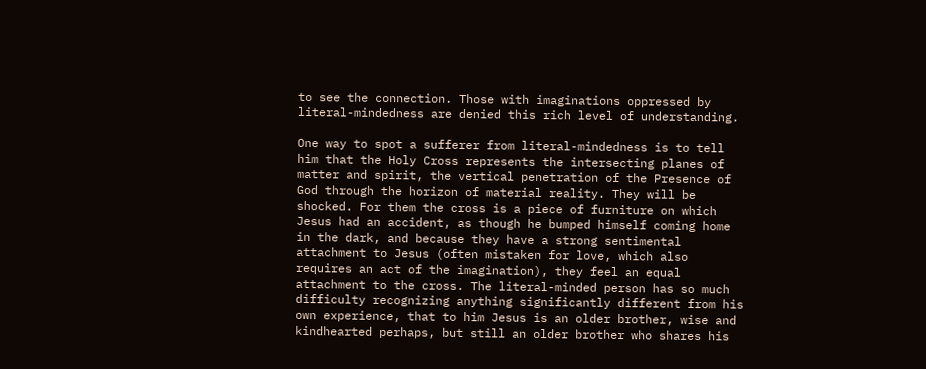to see the connection. Those with imaginations oppressed by literal-mindedness are denied this rich level of understanding.

One way to spot a sufferer from literal-mindedness is to tell him that the Holy Cross represents the intersecting planes of matter and spirit, the vertical penetration of the Presence of God through the horizon of material reality. They will be shocked. For them the cross is a piece of furniture on which Jesus had an accident, as though he bumped himself coming home in the dark, and because they have a strong sentimental attachment to Jesus (often mistaken for love, which also requires an act of the imagination), they feel an equal attachment to the cross. The literal-minded person has so much difficulty recognizing anything significantly different from his own experience, that to him Jesus is an older brother, wise and kindhearted perhaps, but still an older brother who shares his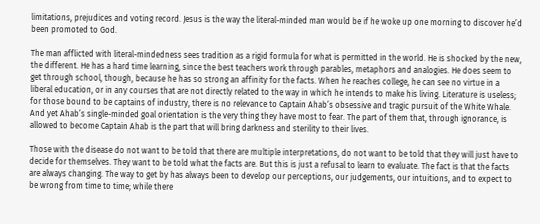limitations, prejudices and voting record. Jesus is the way the literal-minded man would be if he woke up one morning to discover he’d been promoted to God.

The man afflicted with literal-mindedness sees tradition as a rigid formula for what is permitted in the world. He is shocked by the new, the different. He has a hard time learning, since the best teachers work through parables, metaphors and analogies. He does seem to get through school, though, because he has so strong an affinity for the facts. When he reaches college, he can see no virtue in a liberal education, or in any courses that are not directly related to the way in which he intends to make his living. Literature is useless; for those bound to be captains of industry, there is no relevance to Captain Ahab’s obsessive and tragic pursuit of the White Whale. And yet Ahab’s single-minded goal orientation is the very thing they have most to fear. The part of them that, through ignorance, is allowed to become Captain Ahab is the part that will bring darkness and sterility to their lives.

Those with the disease do not want to be told that there are multiple interpretations, do not want to be told that they will just have to decide for themselves. They want to be told what the facts are. But this is just a refusal to learn to evaluate. The fact is that the facts are always changing. The way to get by has always been to develop our perceptions, our judgements, our intuitions, and to expect to be wrong from time to time; while there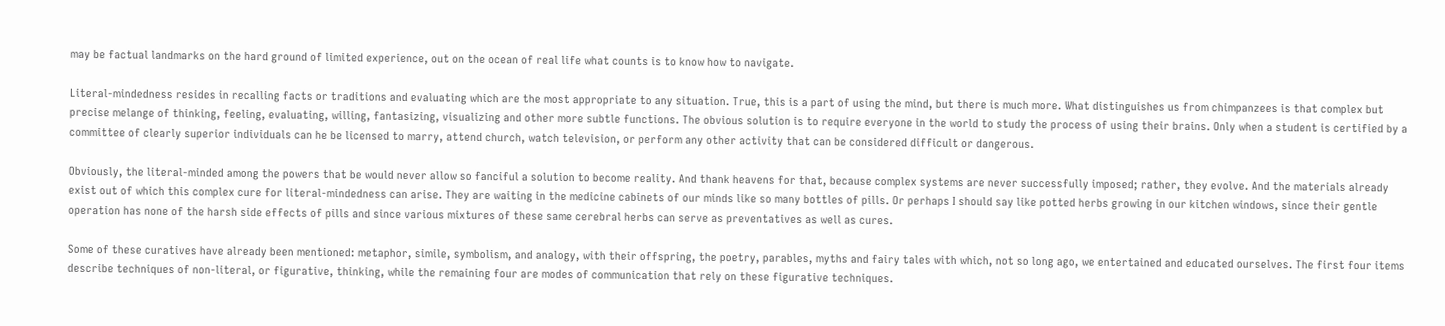may be factual landmarks on the hard ground of limited experience, out on the ocean of real life what counts is to know how to navigate.

Literal-mindedness resides in recalling facts or traditions and evaluating which are the most appropriate to any situation. True, this is a part of using the mind, but there is much more. What distinguishes us from chimpanzees is that complex but precise melange of thinking, feeling, evaluating, willing, fantasizing, visualizing and other more subtle functions. The obvious solution is to require everyone in the world to study the process of using their brains. Only when a student is certified by a committee of clearly superior individuals can he be licensed to marry, attend church, watch television, or perform any other activity that can be considered difficult or dangerous.

Obviously, the literal-minded among the powers that be would never allow so fanciful a solution to become reality. And thank heavens for that, because complex systems are never successfully imposed; rather, they evolve. And the materials already exist out of which this complex cure for literal-mindedness can arise. They are waiting in the medicine cabinets of our minds like so many bottles of pills. Or perhaps I should say like potted herbs growing in our kitchen windows, since their gentle operation has none of the harsh side effects of pills and since various mixtures of these same cerebral herbs can serve as preventatives as well as cures.

Some of these curatives have already been mentioned: metaphor, simile, symbolism, and analogy, with their offspring, the poetry, parables, myths and fairy tales with which, not so long ago, we entertained and educated ourselves. The first four items describe techniques of non-literal, or figurative, thinking, while the remaining four are modes of communication that rely on these figurative techniques.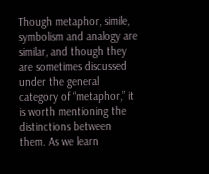Though metaphor, simile, symbolism and analogy are similar, and though they are sometimes discussed under the general category of “metaphor,” it is worth mentioning the distinctions between them. As we learn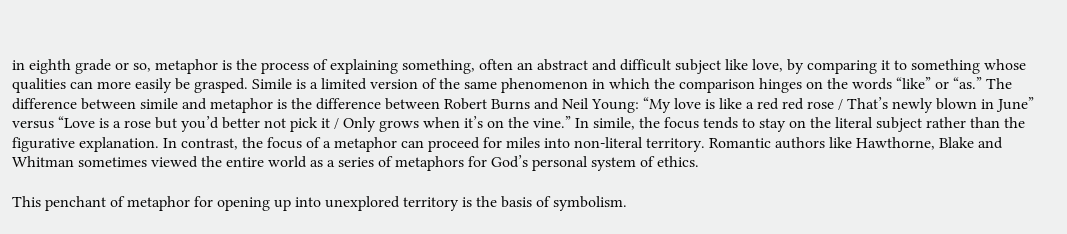in eighth grade or so, metaphor is the process of explaining something, often an abstract and difficult subject like love, by comparing it to something whose qualities can more easily be grasped. Simile is a limited version of the same phenomenon in which the comparison hinges on the words “like” or “as.” The difference between simile and metaphor is the difference between Robert Burns and Neil Young: “My love is like a red red rose / That’s newly blown in June” versus “Love is a rose but you’d better not pick it / Only grows when it’s on the vine.” In simile, the focus tends to stay on the literal subject rather than the figurative explanation. In contrast, the focus of a metaphor can proceed for miles into non-literal territory. Romantic authors like Hawthorne, Blake and Whitman sometimes viewed the entire world as a series of metaphors for God’s personal system of ethics.

This penchant of metaphor for opening up into unexplored territory is the basis of symbolism.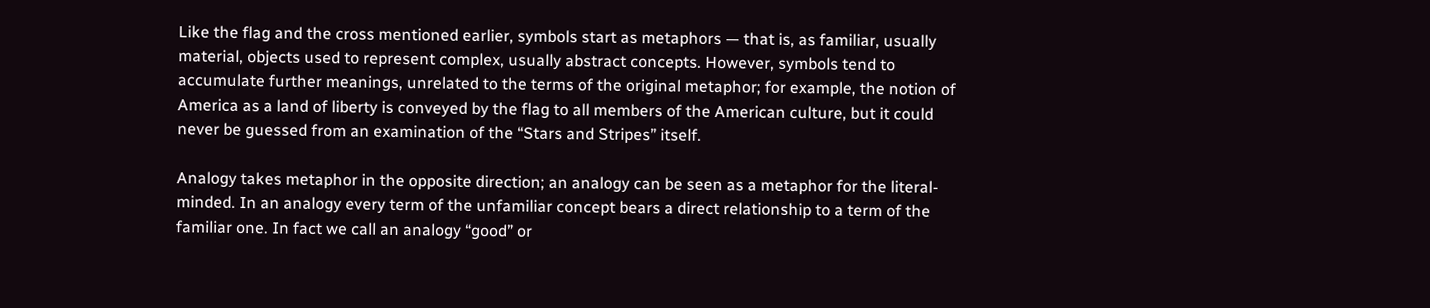Like the flag and the cross mentioned earlier, symbols start as metaphors — that is, as familiar, usually material, objects used to represent complex, usually abstract concepts. However, symbols tend to accumulate further meanings, unrelated to the terms of the original metaphor; for example, the notion of America as a land of liberty is conveyed by the flag to all members of the American culture, but it could never be guessed from an examination of the “Stars and Stripes” itself.

Analogy takes metaphor in the opposite direction; an analogy can be seen as a metaphor for the literal-minded. In an analogy every term of the unfamiliar concept bears a direct relationship to a term of the familiar one. In fact we call an analogy “good” or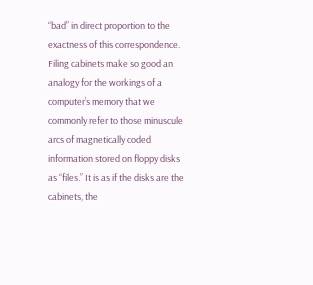“bad” in direct proportion to the exactness of this correspondence. Filing cabinets make so good an analogy for the workings of a computer’s memory that we commonly refer to those minuscule arcs of magnetically coded information stored on floppy disks as “files.” It is as if the disks are the cabinets, the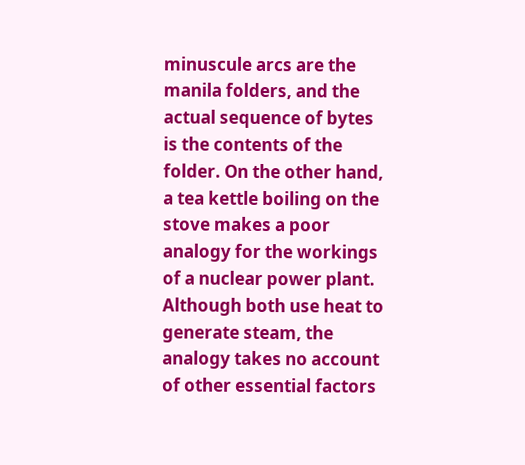minuscule arcs are the manila folders, and the actual sequence of bytes is the contents of the folder. On the other hand, a tea kettle boiling on the stove makes a poor analogy for the workings of a nuclear power plant. Although both use heat to generate steam, the analogy takes no account of other essential factors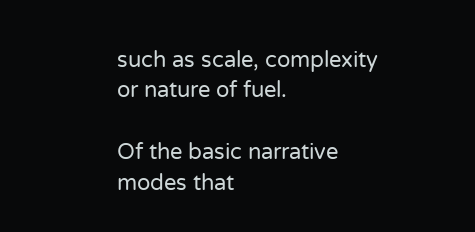such as scale, complexity or nature of fuel.

Of the basic narrative modes that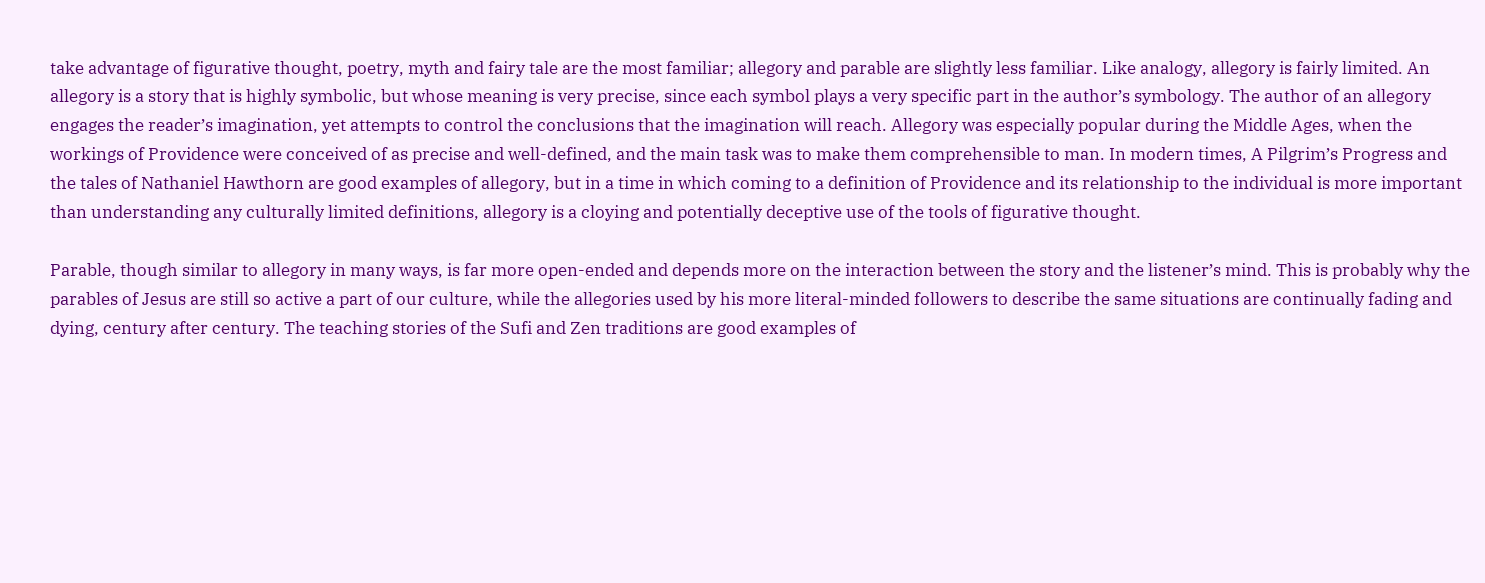take advantage of figurative thought, poetry, myth and fairy tale are the most familiar; allegory and parable are slightly less familiar. Like analogy, allegory is fairly limited. An allegory is a story that is highly symbolic, but whose meaning is very precise, since each symbol plays a very specific part in the author’s symbology. The author of an allegory engages the reader’s imagination, yet attempts to control the conclusions that the imagination will reach. Allegory was especially popular during the Middle Ages, when the workings of Providence were conceived of as precise and well-defined, and the main task was to make them comprehensible to man. In modern times, A Pilgrim’s Progress and the tales of Nathaniel Hawthorn are good examples of allegory, but in a time in which coming to a definition of Providence and its relationship to the individual is more important than understanding any culturally limited definitions, allegory is a cloying and potentially deceptive use of the tools of figurative thought.

Parable, though similar to allegory in many ways, is far more open-ended and depends more on the interaction between the story and the listener’s mind. This is probably why the parables of Jesus are still so active a part of our culture, while the allegories used by his more literal-minded followers to describe the same situations are continually fading and dying, century after century. The teaching stories of the Sufi and Zen traditions are good examples of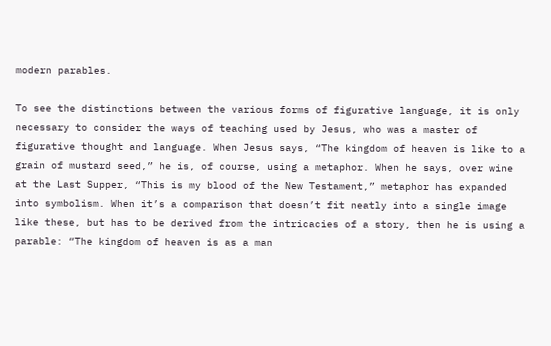modern parables.

To see the distinctions between the various forms of figurative language, it is only necessary to consider the ways of teaching used by Jesus, who was a master of figurative thought and language. When Jesus says, “The kingdom of heaven is like to a grain of mustard seed,” he is, of course, using a metaphor. When he says, over wine at the Last Supper, “This is my blood of the New Testament,” metaphor has expanded into symbolism. When it’s a comparison that doesn’t fit neatly into a single image like these, but has to be derived from the intricacies of a story, then he is using a parable: “The kingdom of heaven is as a man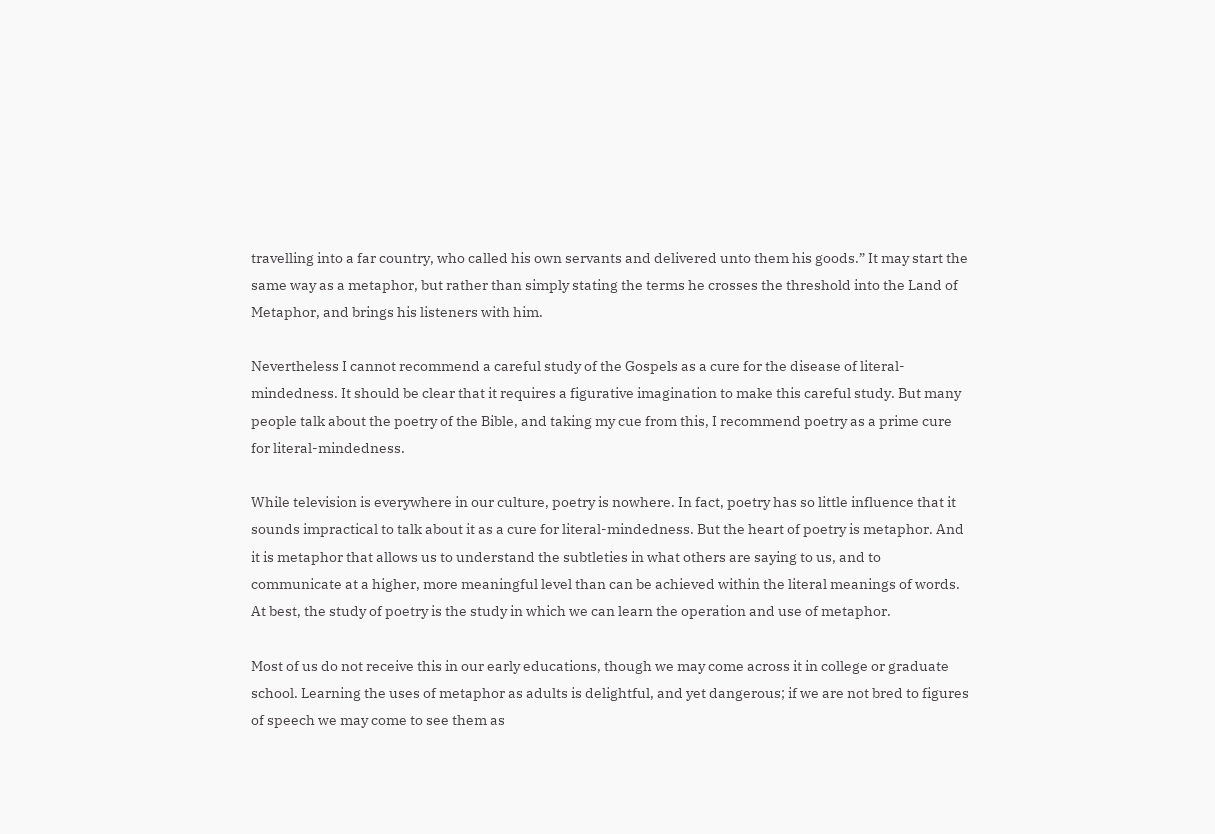travelling into a far country, who called his own servants and delivered unto them his goods.” It may start the same way as a metaphor, but rather than simply stating the terms he crosses the threshold into the Land of Metaphor, and brings his listeners with him.

Nevertheless I cannot recommend a careful study of the Gospels as a cure for the disease of literal-mindedness. It should be clear that it requires a figurative imagination to make this careful study. But many people talk about the poetry of the Bible, and taking my cue from this, I recommend poetry as a prime cure for literal-mindedness.

While television is everywhere in our culture, poetry is nowhere. In fact, poetry has so little influence that it sounds impractical to talk about it as a cure for literal-mindedness. But the heart of poetry is metaphor. And it is metaphor that allows us to understand the subtleties in what others are saying to us, and to communicate at a higher, more meaningful level than can be achieved within the literal meanings of words. At best, the study of poetry is the study in which we can learn the operation and use of metaphor.

Most of us do not receive this in our early educations, though we may come across it in college or graduate school. Learning the uses of metaphor as adults is delightful, and yet dangerous; if we are not bred to figures of speech we may come to see them as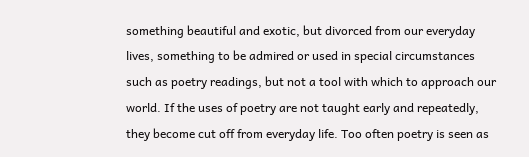something beautiful and exotic, but divorced from our everyday lives, something to be admired or used in special circumstances such as poetry readings, but not a tool with which to approach our world. If the uses of poetry are not taught early and repeatedly, they become cut off from everyday life. Too often poetry is seen as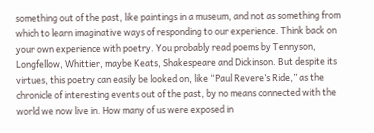something out of the past, like paintings in a museum, and not as something from which to learn imaginative ways of responding to our experience. Think back on your own experience with poetry. You probably read poems by Tennyson, Longfellow, Whittier, maybe Keats, Shakespeare and Dickinson. But despite its virtues, this poetry can easily be looked on, like “Paul Revere’s Ride,” as the chronicle of interesting events out of the past, by no means connected with the world we now live in. How many of us were exposed in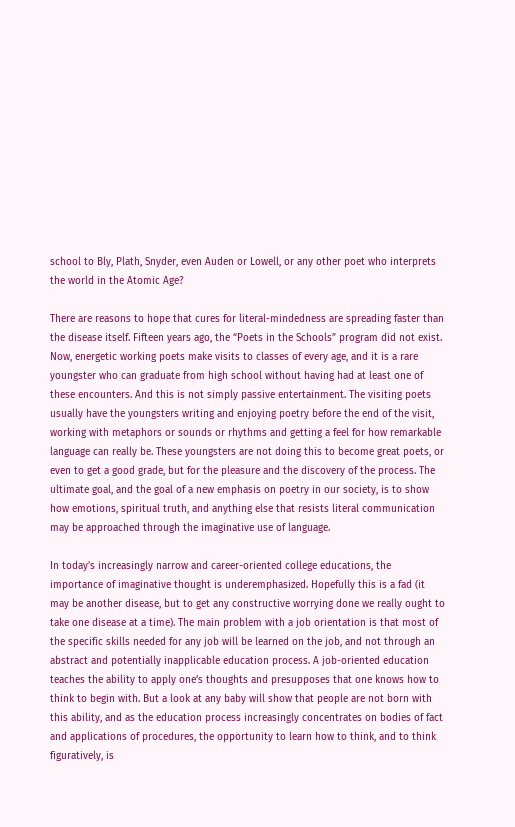school to Bly, Plath, Snyder, even Auden or Lowell, or any other poet who interprets the world in the Atomic Age?

There are reasons to hope that cures for literal-mindedness are spreading faster than the disease itself. Fifteen years ago, the “Poets in the Schools” program did not exist. Now, energetic working poets make visits to classes of every age, and it is a rare youngster who can graduate from high school without having had at least one of these encounters. And this is not simply passive entertainment. The visiting poets usually have the youngsters writing and enjoying poetry before the end of the visit, working with metaphors or sounds or rhythms and getting a feel for how remarkable language can really be. These youngsters are not doing this to become great poets, or even to get a good grade, but for the pleasure and the discovery of the process. The ultimate goal, and the goal of a new emphasis on poetry in our society, is to show how emotions, spiritual truth, and anything else that resists literal communication may be approached through the imaginative use of language.

In today’s increasingly narrow and career-oriented college educations, the importance of imaginative thought is underemphasized. Hopefully this is a fad (it may be another disease, but to get any constructive worrying done we really ought to take one disease at a time). The main problem with a job orientation is that most of the specific skills needed for any job will be learned on the job, and not through an abstract and potentially inapplicable education process. A job-oriented education teaches the ability to apply one’s thoughts and presupposes that one knows how to think to begin with. But a look at any baby will show that people are not born with this ability, and as the education process increasingly concentrates on bodies of fact and applications of procedures, the opportunity to learn how to think, and to think figuratively, is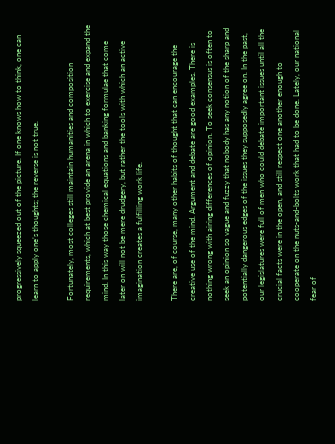progressively squeezed out of the picture. If one knows how to think, one can learn to apply one’s thoughts; the reverse is not true.

Fortunately, most colleges still maintain humanities and composition requirements, which at best provide an arena in which to exercise and expand the mind. In this way those chemical equations and banking formulae that come later on will not be mere drudgery, but rather the tools with which an active imagination creates a fulfilling work life.

There are, of course, many other habits of thought that can encourage the creative use of the mind. Argument and debate are good examples. There is nothing wrong with airing differences of opinion. To seek consensus is often to seek an opinion so vague and fuzzy that nobody has any notion of the sharp and potentially dangerous edges of the issues they supposedly agree on. In the past, our legislatures were full of men who could debate important issues until all the crucial facts were in the open, and still respect one another enough to cooperate on the nuts-and-bolts work that had to be done. Lately, our national fear of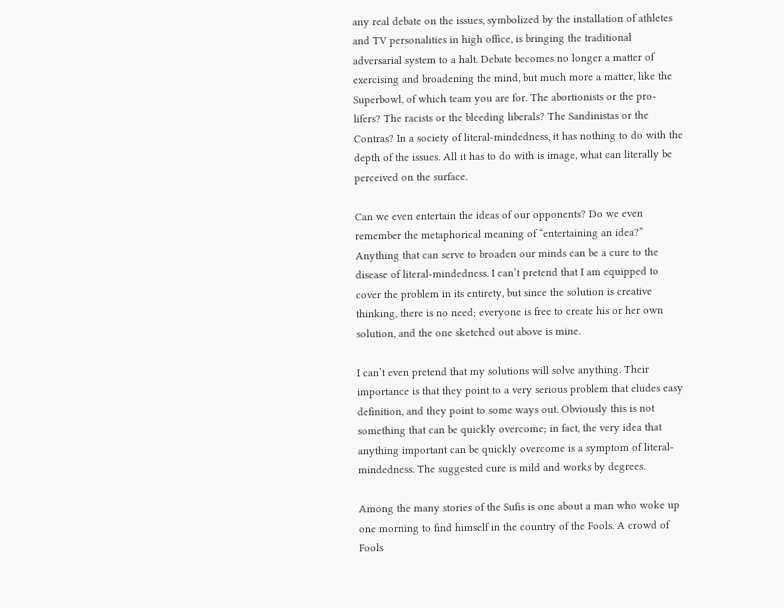any real debate on the issues, symbolized by the installation of athletes and TV personalities in high office, is bringing the traditional adversarial system to a halt. Debate becomes no longer a matter of exercising and broadening the mind, but much more a matter, like the Superbowl, of which team you are for. The abortionists or the pro-lifers? The racists or the bleeding liberals? The Sandinistas or the Contras? In a society of literal-mindedness, it has nothing to do with the depth of the issues. All it has to do with is image, what can literally be perceived on the surface.

Can we even entertain the ideas of our opponents? Do we even remember the metaphorical meaning of “entertaining an idea?” Anything that can serve to broaden our minds can be a cure to the disease of literal-mindedness. I can’t pretend that I am equipped to cover the problem in its entirety, but since the solution is creative thinking, there is no need; everyone is free to create his or her own solution, and the one sketched out above is mine.

I can’t even pretend that my solutions will solve anything. Their importance is that they point to a very serious problem that eludes easy definition, and they point to some ways out. Obviously this is not something that can be quickly overcome; in fact, the very idea that anything important can be quickly overcome is a symptom of literal-mindedness. The suggested cure is mild and works by degrees.

Among the many stories of the Sufis is one about a man who woke up one morning to find himself in the country of the Fools. A crowd of Fools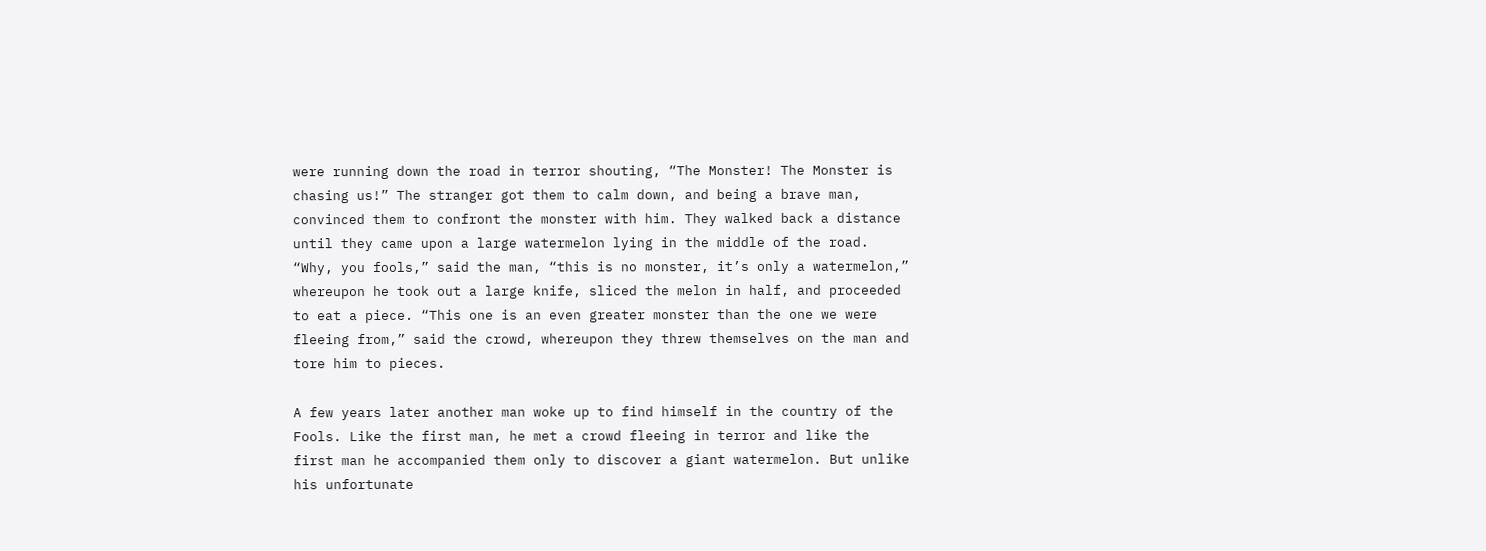were running down the road in terror shouting, “The Monster! The Monster is chasing us!” The stranger got them to calm down, and being a brave man, convinced them to confront the monster with him. They walked back a distance until they came upon a large watermelon lying in the middle of the road. “Why, you fools,” said the man, “this is no monster, it’s only a watermelon,” whereupon he took out a large knife, sliced the melon in half, and proceeded to eat a piece. “This one is an even greater monster than the one we were fleeing from,” said the crowd, whereupon they threw themselves on the man and tore him to pieces.

A few years later another man woke up to find himself in the country of the Fools. Like the first man, he met a crowd fleeing in terror and like the first man he accompanied them only to discover a giant watermelon. But unlike his unfortunate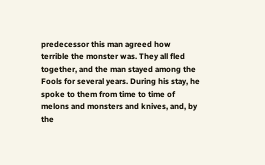predecessor this man agreed how terrible the monster was. They all fled together, and the man stayed among the Fools for several years. During his stay, he spoke to them from time to time of melons and monsters and knives, and, by the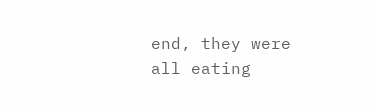end, they were all eating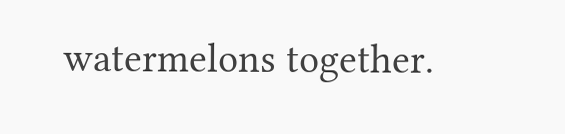watermelons together.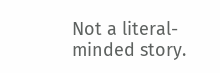Not a literal-minded story.